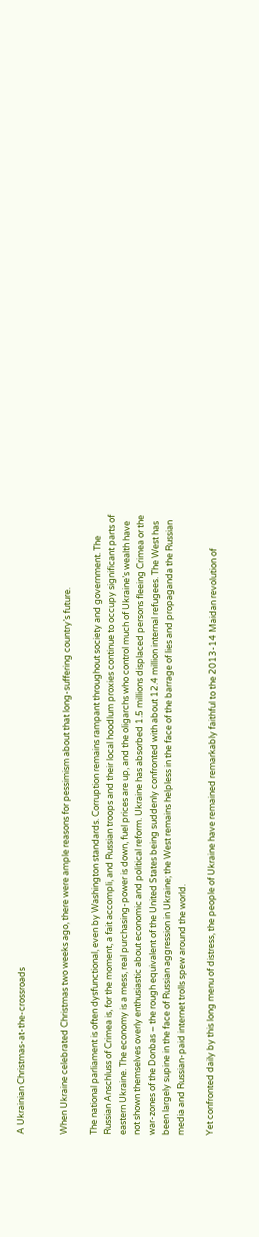A Ukrainian Christmas-at-the-crossroads


When Ukraine celebrated Christmas two weeks ago, there were ample reasons for pessimism about that long-suffering country’s future.

The national parliament is often dysfunctional, even by Washington standards. Corruption remains rampant throughout society and government. The Russian Anschluss of Crimea is, for the moment, a fait accompli, and Russian troops and their local hoodlum proxies continue to occupy significant parts of eastern Ukraine. The economy is a mess, real purchasing-power is down, fuel prices are up, and the oligarchs who control much of Ukraine’s wealth have not shown themselves overly enthusiastic about economic and political reform. Ukraine has absorbed 1.5 millions displaced persons fleeing Crimea or the war-zones of the Donbas – the rough equivalent of the United States being suddenly confronted with about 12.4 million internal refugees. The West has been largely supine in the face of Russian aggression in Ukraine; the West remains helpless in the face of the barrage of lies and propaganda the Russian media and Russian-paid internet trolls spew around the world.

Yet confronted daily by this long menu of distress, the people of Ukraine have remained remarkably faithful to the 2013-14 Maidan revolution of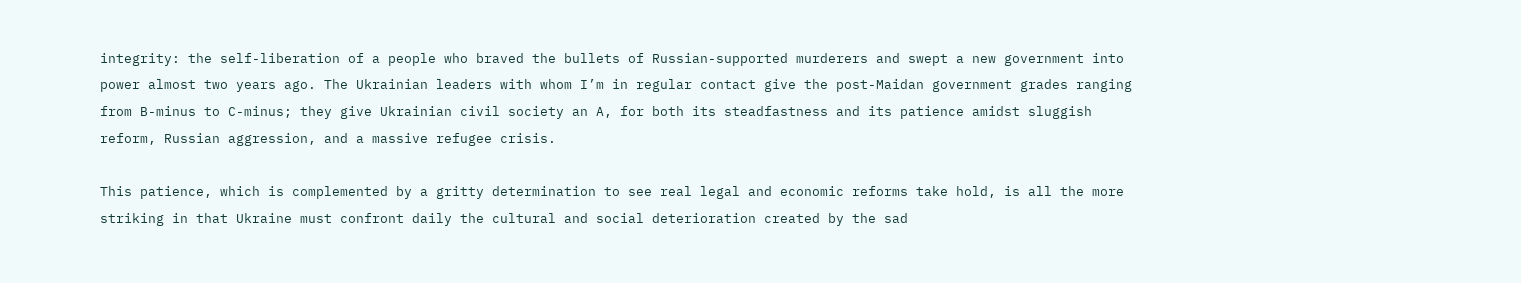integrity: the self-liberation of a people who braved the bullets of Russian-supported murderers and swept a new government into power almost two years ago. The Ukrainian leaders with whom I’m in regular contact give the post-Maidan government grades ranging from B-minus to C-minus; they give Ukrainian civil society an A, for both its steadfastness and its patience amidst sluggish reform, Russian aggression, and a massive refugee crisis.

This patience, which is complemented by a gritty determination to see real legal and economic reforms take hold, is all the more striking in that Ukraine must confront daily the cultural and social deterioration created by the sad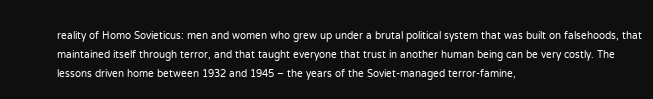reality of Homo Sovieticus: men and women who grew up under a brutal political system that was built on falsehoods, that maintained itself through terror, and that taught everyone that trust in another human being can be very costly. The lessons driven home between 1932 and 1945 – the years of the Soviet-managed terror-famine,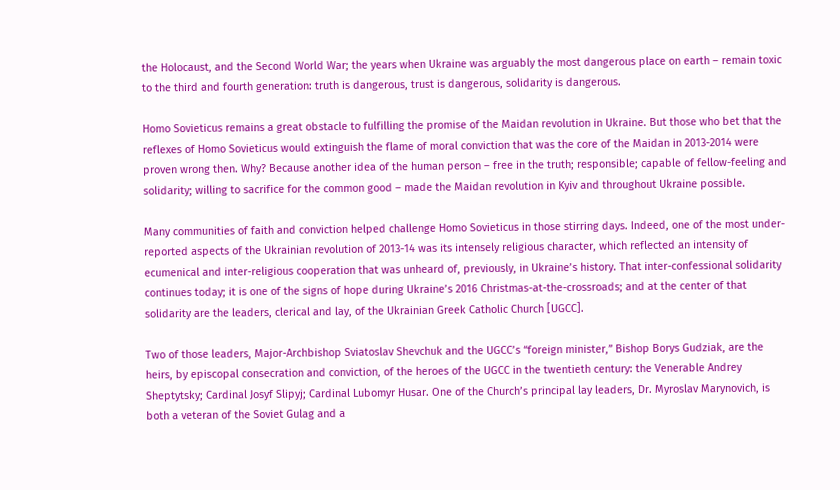the Holocaust, and the Second World War; the years when Ukraine was arguably the most dangerous place on earth – remain toxic to the third and fourth generation: truth is dangerous, trust is dangerous, solidarity is dangerous.

Homo Sovieticus remains a great obstacle to fulfilling the promise of the Maidan revolution in Ukraine. But those who bet that the reflexes of Homo Sovieticus would extinguish the flame of moral conviction that was the core of the Maidan in 2013-2014 were proven wrong then. Why? Because another idea of the human person – free in the truth; responsible; capable of fellow-feeling and solidarity; willing to sacrifice for the common good – made the Maidan revolution in Kyiv and throughout Ukraine possible.

Many communities of faith and conviction helped challenge Homo Sovieticus in those stirring days. Indeed, one of the most under-reported aspects of the Ukrainian revolution of 2013-14 was its intensely religious character, which reflected an intensity of ecumenical and inter-religious cooperation that was unheard of, previously, in Ukraine’s history. That inter-confessional solidarity continues today; it is one of the signs of hope during Ukraine’s 2016 Christmas-at-the-crossroads; and at the center of that solidarity are the leaders, clerical and lay, of the Ukrainian Greek Catholic Church [UGCC].

Two of those leaders, Major-Archbishop Sviatoslav Shevchuk and the UGCC’s “foreign minister,” Bishop Borys Gudziak, are the heirs, by episcopal consecration and conviction, of the heroes of the UGCC in the twentieth century: the Venerable Andrey Sheptytsky; Cardinal Josyf Slipyj; Cardinal Lubomyr Husar. One of the Church’s principal lay leaders, Dr. Myroslav Marynovich, is both a veteran of the Soviet Gulag and a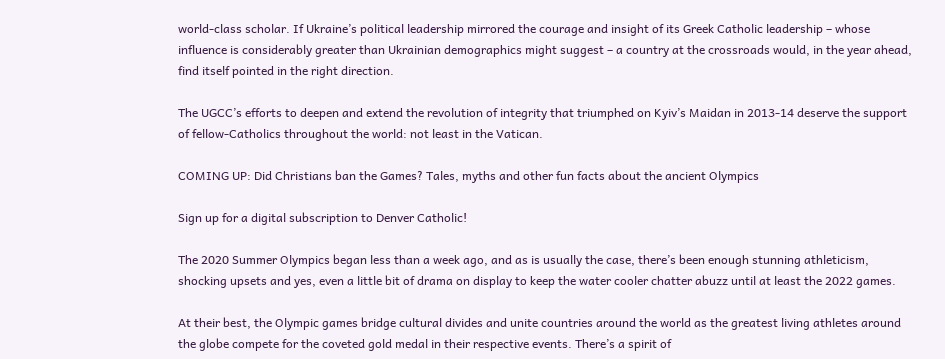world-class scholar. If Ukraine’s political leadership mirrored the courage and insight of its Greek Catholic leadership – whose influence is considerably greater than Ukrainian demographics might suggest – a country at the crossroads would, in the year ahead, find itself pointed in the right direction.

The UGCC’s efforts to deepen and extend the revolution of integrity that triumphed on Kyiv’s Maidan in 2013-14 deserve the support of fellow-Catholics throughout the world: not least in the Vatican.

COMING UP: Did Christians ban the Games? Tales, myths and other fun facts about the ancient Olympics

Sign up for a digital subscription to Denver Catholic!

The 2020 Summer Olympics began less than a week ago, and as is usually the case, there’s been enough stunning athleticism, shocking upsets and yes, even a little bit of drama on display to keep the water cooler chatter abuzz until at least the 2022 games.

At their best, the Olympic games bridge cultural divides and unite countries around the world as the greatest living athletes around the globe compete for the coveted gold medal in their respective events. There’s a spirit of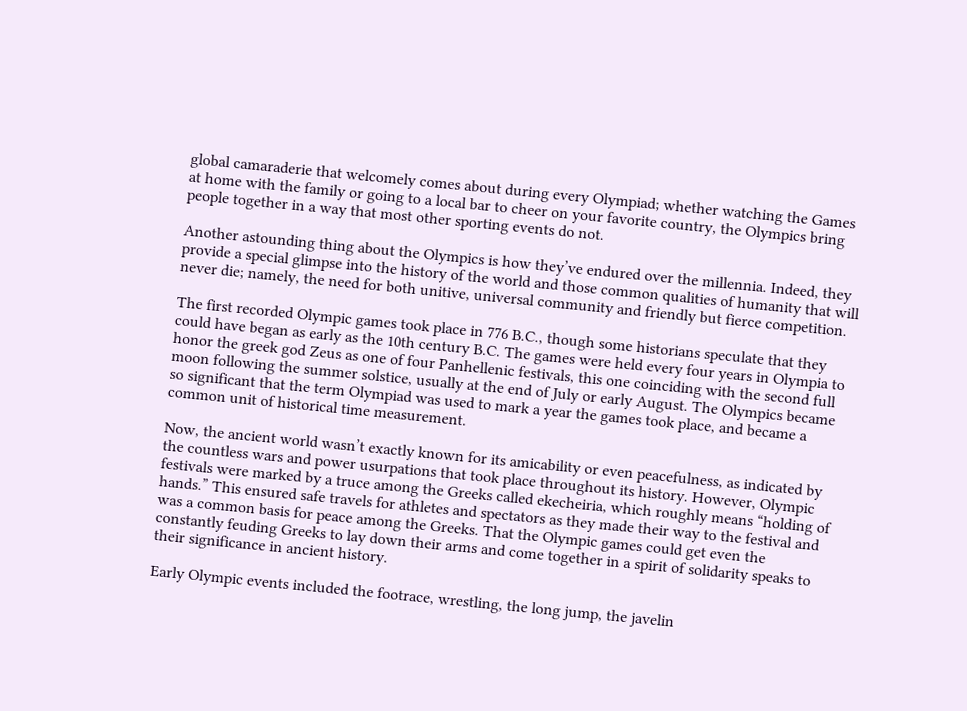global camaraderie that welcomely comes about during every Olympiad; whether watching the Games at home with the family or going to a local bar to cheer on your favorite country, the Olympics bring people together in a way that most other sporting events do not.

Another astounding thing about the Olympics is how they’ve endured over the millennia. Indeed, they provide a special glimpse into the history of the world and those common qualities of humanity that will never die; namely, the need for both unitive, universal community and friendly but fierce competition.

The first recorded Olympic games took place in 776 B.C., though some historians speculate that they could have began as early as the 10th century B.C. The games were held every four years in Olympia to honor the greek god Zeus as one of four Panhellenic festivals, this one coinciding with the second full moon following the summer solstice, usually at the end of July or early August. The Olympics became so significant that the term Olympiad was used to mark a year the games took place, and became a common unit of historical time measurement.

Now, the ancient world wasn’t exactly known for its amicability or even peacefulness, as indicated by the countless wars and power usurpations that took place throughout its history. However, Olympic festivals were marked by a truce among the Greeks called ekecheiria, which roughly means “holding of hands.” This ensured safe travels for athletes and spectators as they made their way to the festival and was a common basis for peace among the Greeks. That the Olympic games could get even the constantly feuding Greeks to lay down their arms and come together in a spirit of solidarity speaks to their significance in ancient history.

Early Olympic events included the footrace, wrestling, the long jump, the javelin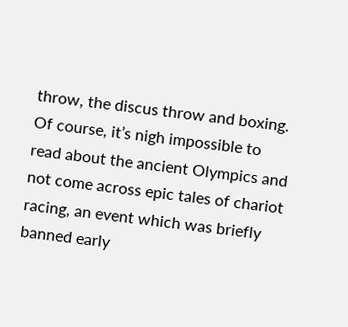throw, the discus throw and boxing. Of course, it’s nigh impossible to read about the ancient Olympics and not come across epic tales of chariot racing, an event which was briefly banned early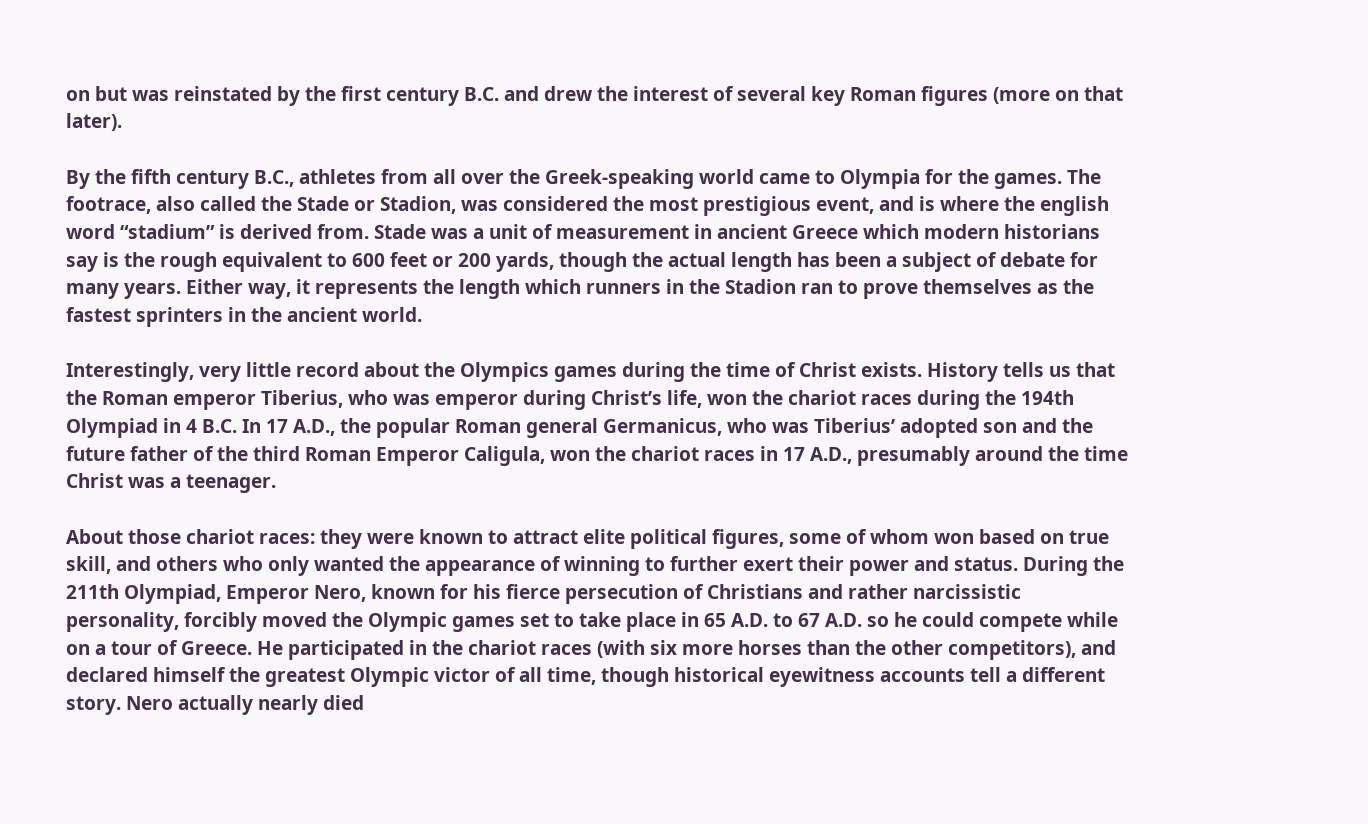on but was reinstated by the first century B.C. and drew the interest of several key Roman figures (more on that later).

By the fifth century B.C., athletes from all over the Greek-speaking world came to Olympia for the games. The footrace, also called the Stade or Stadion, was considered the most prestigious event, and is where the english word “stadium” is derived from. Stade was a unit of measurement in ancient Greece which modern historians say is the rough equivalent to 600 feet or 200 yards, though the actual length has been a subject of debate for many years. Either way, it represents the length which runners in the Stadion ran to prove themselves as the fastest sprinters in the ancient world.

Interestingly, very little record about the Olympics games during the time of Christ exists. History tells us that the Roman emperor Tiberius, who was emperor during Christ’s life, won the chariot races during the 194th Olympiad in 4 B.C. In 17 A.D., the popular Roman general Germanicus, who was Tiberius’ adopted son and the future father of the third Roman Emperor Caligula, won the chariot races in 17 A.D., presumably around the time Christ was a teenager.

About those chariot races: they were known to attract elite political figures, some of whom won based on true skill, and others who only wanted the appearance of winning to further exert their power and status. During the 211th Olympiad, Emperor Nero, known for his fierce persecution of Christians and rather narcissistic personality, forcibly moved the Olympic games set to take place in 65 A.D. to 67 A.D. so he could compete while on a tour of Greece. He participated in the chariot races (with six more horses than the other competitors), and declared himself the greatest Olympic victor of all time, though historical eyewitness accounts tell a different story. Nero actually nearly died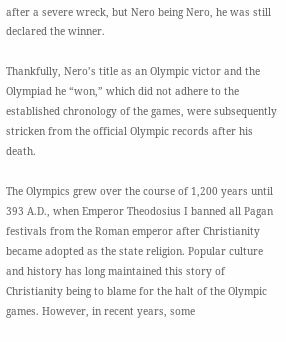after a severe wreck, but Nero being Nero, he was still declared the winner.

Thankfully, Nero’s title as an Olympic victor and the Olympiad he “won,” which did not adhere to the established chronology of the games, were subsequently stricken from the official Olympic records after his death.

The Olympics grew over the course of 1,200 years until 393 A.D., when Emperor Theodosius I banned all Pagan festivals from the Roman emperor after Christianity became adopted as the state religion. Popular culture and history has long maintained this story of Christianity being to blame for the halt of the Olympic games. However, in recent years, some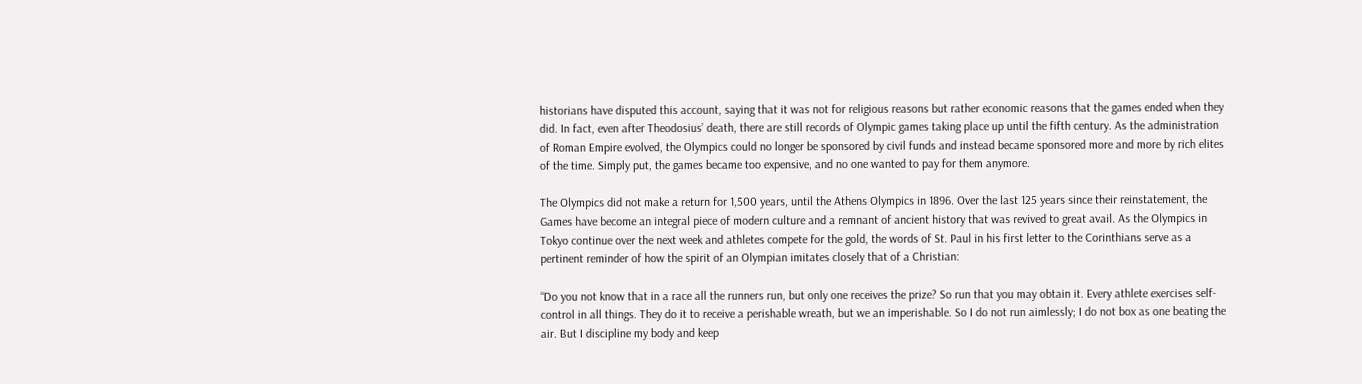historians have disputed this account, saying that it was not for religious reasons but rather economic reasons that the games ended when they did. In fact, even after Theodosius’ death, there are still records of Olympic games taking place up until the fifth century. As the administration of Roman Empire evolved, the Olympics could no longer be sponsored by civil funds and instead became sponsored more and more by rich elites of the time. Simply put, the games became too expensive, and no one wanted to pay for them anymore.

The Olympics did not make a return for 1,500 years, until the Athens Olympics in 1896. Over the last 125 years since their reinstatement, the Games have become an integral piece of modern culture and a remnant of ancient history that was revived to great avail. As the Olympics in Tokyo continue over the next week and athletes compete for the gold, the words of St. Paul in his first letter to the Corinthians serve as a pertinent reminder of how the spirit of an Olympian imitates closely that of a Christian:

“Do you not know that in a race all the runners run, but only one receives the prize? So run that you may obtain it. Every athlete exercises self-control in all things. They do it to receive a perishable wreath, but we an imperishable. So I do not run aimlessly; I do not box as one beating the air. But I discipline my body and keep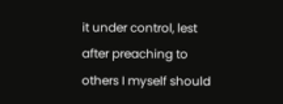it under control, lest after preaching to others I myself should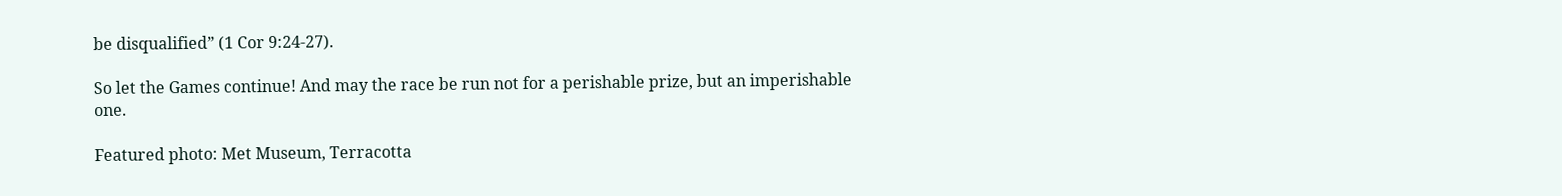be disqualified” (1 Cor 9:24-27).

So let the Games continue! And may the race be run not for a perishable prize, but an imperishable one.

Featured photo: Met Museum, Terracotta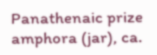Panathenaic prize amphora (jar), ca.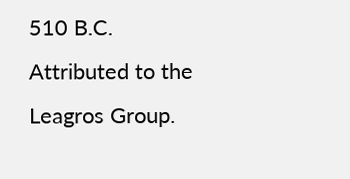510 B.C. Attributed to the Leagros Group.